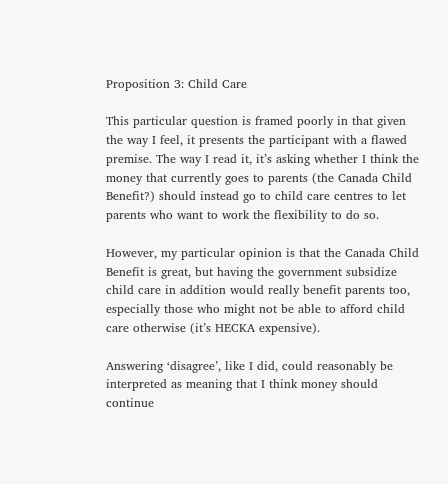Proposition 3: Child Care

This particular question is framed poorly in that given the way I feel, it presents the participant with a flawed premise. The way I read it, it’s asking whether I think the money that currently goes to parents (the Canada Child Benefit?) should instead go to child care centres to let parents who want to work the flexibility to do so.

However, my particular opinion is that the Canada Child Benefit is great, but having the government subsidize child care in addition would really benefit parents too, especially those who might not be able to afford child care otherwise (it’s HECKA expensive).

Answering ‘disagree’, like I did, could reasonably be interpreted as meaning that I think money should continue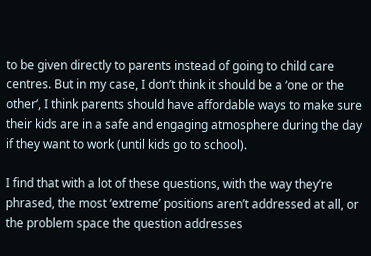to be given directly to parents instead of going to child care centres. But in my case, I don’t think it should be a ‘one or the other’, I think parents should have affordable ways to make sure their kids are in a safe and engaging atmosphere during the day if they want to work (until kids go to school).

I find that with a lot of these questions, with the way they’re phrased, the most ‘extreme’ positions aren’t addressed at all, or the problem space the question addresses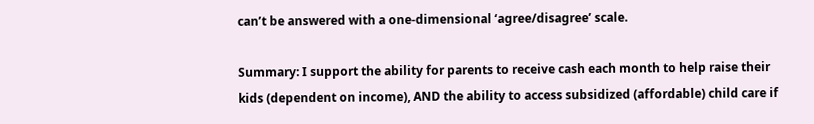can’t be answered with a one-dimensional ‘agree/disagree’ scale.

Summary: I support the ability for parents to receive cash each month to help raise their kids (dependent on income), AND the ability to access subsidized (affordable) child care if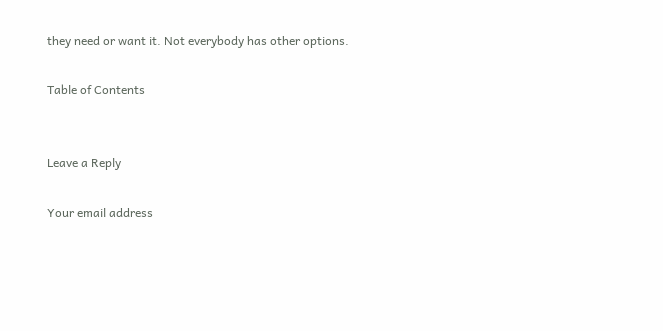they need or want it. Not everybody has other options.

Table of Contents


Leave a Reply

Your email address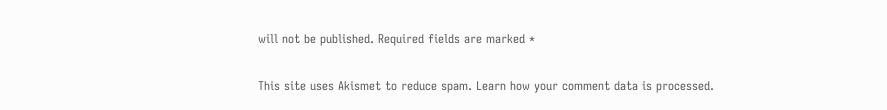will not be published. Required fields are marked *

This site uses Akismet to reduce spam. Learn how your comment data is processed.